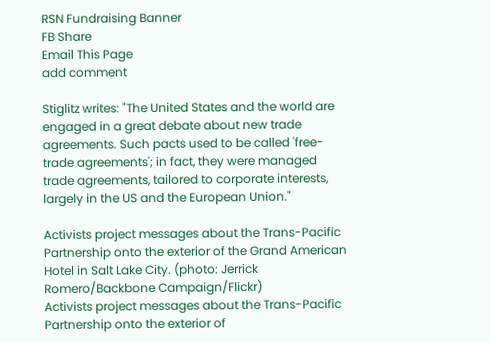RSN Fundraising Banner
FB Share
Email This Page
add comment

Stiglitz writes: "The United States and the world are engaged in a great debate about new trade agreements. Such pacts used to be called 'free-trade agreements'; in fact, they were managed trade agreements, tailored to corporate interests, largely in the US and the European Union."

Activists project messages about the Trans-Pacific Partnership onto the exterior of the Grand American Hotel in Salt Lake City. (photo: Jerrick Romero/Backbone Campaign/Flickr)
Activists project messages about the Trans-Pacific Partnership onto the exterior of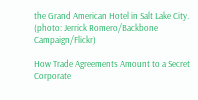the Grand American Hotel in Salt Lake City. (photo: Jerrick Romero/Backbone Campaign/Flickr)

How Trade Agreements Amount to a Secret Corporate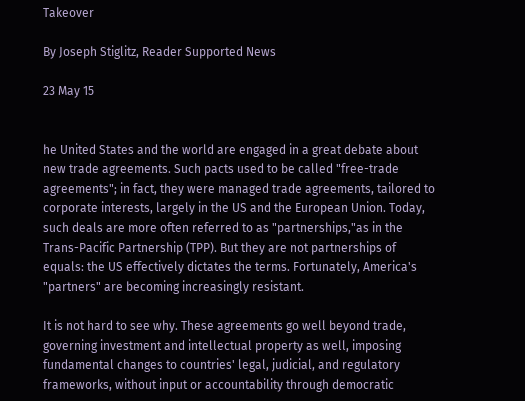Takeover

By Joseph Stiglitz, Reader Supported News

23 May 15


he United States and the world are engaged in a great debate about new trade agreements. Such pacts used to be called "free-trade agreements"; in fact, they were managed trade agreements, tailored to corporate interests, largely in the US and the European Union. Today, such deals are more often referred to as "partnerships,"as in the Trans-Pacific Partnership (TPP). But they are not partnerships of equals: the US effectively dictates the terms. Fortunately, America's "partners" are becoming increasingly resistant.

It is not hard to see why. These agreements go well beyond trade, governing investment and intellectual property as well, imposing fundamental changes to countries' legal, judicial, and regulatory frameworks, without input or accountability through democratic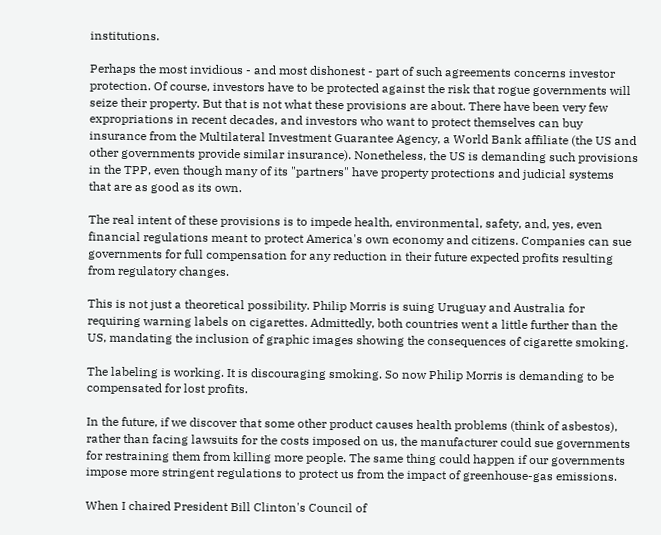institutions.

Perhaps the most invidious - and most dishonest - part of such agreements concerns investor protection. Of course, investors have to be protected against the risk that rogue governments will seize their property. But that is not what these provisions are about. There have been very few expropriations in recent decades, and investors who want to protect themselves can buy insurance from the Multilateral Investment Guarantee Agency, a World Bank affiliate (the US and other governments provide similar insurance). Nonetheless, the US is demanding such provisions in the TPP, even though many of its "partners" have property protections and judicial systems that are as good as its own.

The real intent of these provisions is to impede health, environmental, safety, and, yes, even financial regulations meant to protect America's own economy and citizens. Companies can sue governments for full compensation for any reduction in their future expected profits resulting from regulatory changes.

This is not just a theoretical possibility. Philip Morris is suing Uruguay and Australia for requiring warning labels on cigarettes. Admittedly, both countries went a little further than the US, mandating the inclusion of graphic images showing the consequences of cigarette smoking.

The labeling is working. It is discouraging smoking. So now Philip Morris is demanding to be compensated for lost profits.

In the future, if we discover that some other product causes health problems (think of asbestos), rather than facing lawsuits for the costs imposed on us, the manufacturer could sue governments for restraining them from killing more people. The same thing could happen if our governments impose more stringent regulations to protect us from the impact of greenhouse-gas emissions.

When I chaired President Bill Clinton's Council of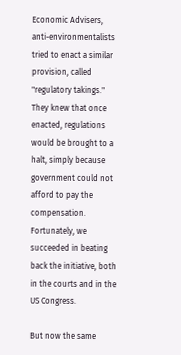Economic Advisers, anti-environmentalists tried to enact a similar provision, called "regulatory takings." They knew that once enacted, regulations would be brought to a halt, simply because government could not afford to pay the compensation. Fortunately, we succeeded in beating back the initiative, both in the courts and in the US Congress.

But now the same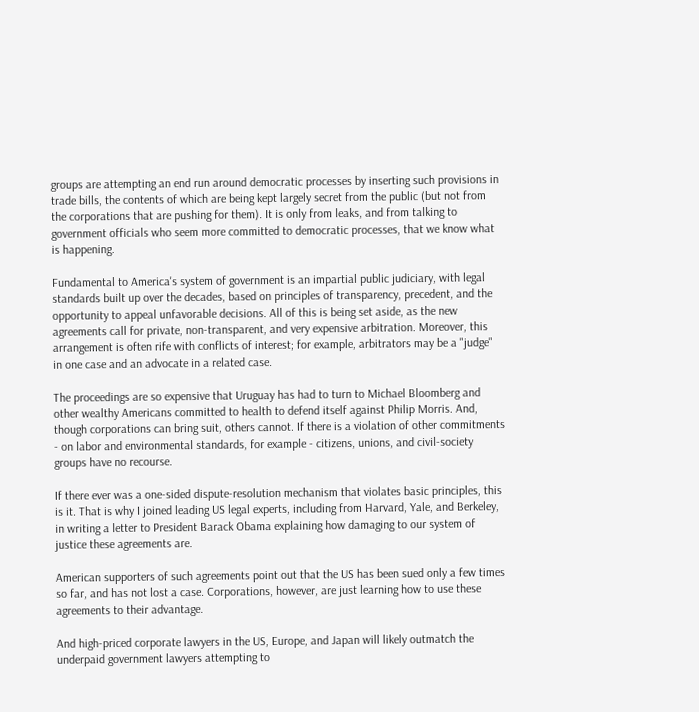groups are attempting an end run around democratic processes by inserting such provisions in trade bills, the contents of which are being kept largely secret from the public (but not from the corporations that are pushing for them). It is only from leaks, and from talking to government officials who seem more committed to democratic processes, that we know what is happening.

Fundamental to America's system of government is an impartial public judiciary, with legal standards built up over the decades, based on principles of transparency, precedent, and the opportunity to appeal unfavorable decisions. All of this is being set aside, as the new agreements call for private, non-transparent, and very expensive arbitration. Moreover, this arrangement is often rife with conflicts of interest; for example, arbitrators may be a "judge" in one case and an advocate in a related case.

The proceedings are so expensive that Uruguay has had to turn to Michael Bloomberg and other wealthy Americans committed to health to defend itself against Philip Morris. And, though corporations can bring suit, others cannot. If there is a violation of other commitments - on labor and environmental standards, for example - citizens, unions, and civil-society groups have no recourse.

If there ever was a one-sided dispute-resolution mechanism that violates basic principles, this is it. That is why I joined leading US legal experts, including from Harvard, Yale, and Berkeley, in writing a letter to President Barack Obama explaining how damaging to our system of justice these agreements are.

American supporters of such agreements point out that the US has been sued only a few times so far, and has not lost a case. Corporations, however, are just learning how to use these agreements to their advantage.

And high-priced corporate lawyers in the US, Europe, and Japan will likely outmatch the underpaid government lawyers attempting to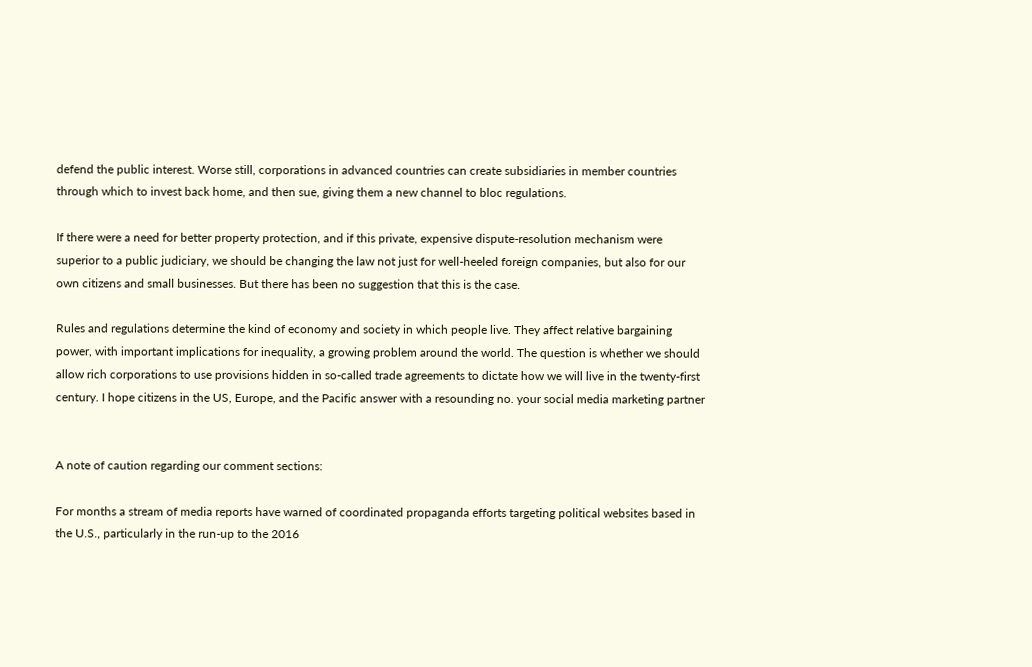defend the public interest. Worse still, corporations in advanced countries can create subsidiaries in member countries through which to invest back home, and then sue, giving them a new channel to bloc regulations.

If there were a need for better property protection, and if this private, expensive dispute-resolution mechanism were superior to a public judiciary, we should be changing the law not just for well-heeled foreign companies, but also for our own citizens and small businesses. But there has been no suggestion that this is the case.

Rules and regulations determine the kind of economy and society in which people live. They affect relative bargaining power, with important implications for inequality, a growing problem around the world. The question is whether we should allow rich corporations to use provisions hidden in so-called trade agreements to dictate how we will live in the twenty-first century. I hope citizens in the US, Europe, and the Pacific answer with a resounding no. your social media marketing partner


A note of caution regarding our comment sections:

For months a stream of media reports have warned of coordinated propaganda efforts targeting political websites based in the U.S., particularly in the run-up to the 2016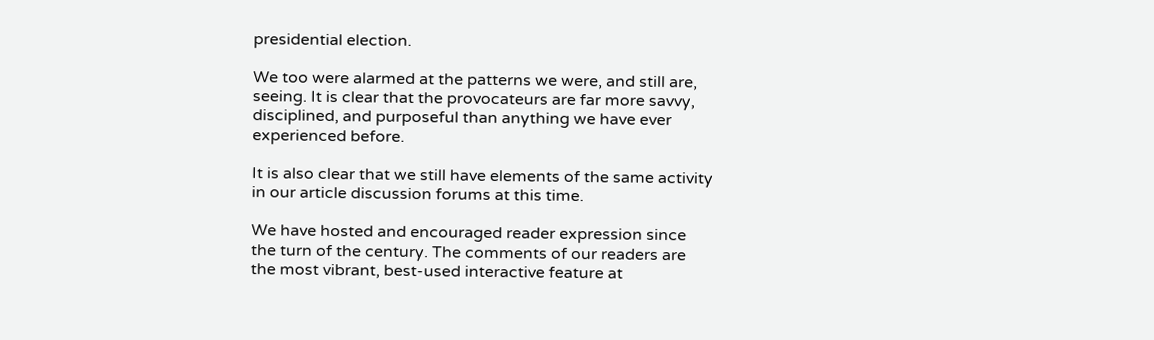presidential election.

We too were alarmed at the patterns we were, and still are, seeing. It is clear that the provocateurs are far more savvy, disciplined, and purposeful than anything we have ever experienced before.

It is also clear that we still have elements of the same activity in our article discussion forums at this time.

We have hosted and encouraged reader expression since the turn of the century. The comments of our readers are the most vibrant, best-used interactive feature at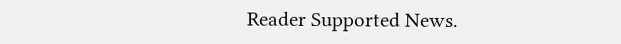Reader Supported News.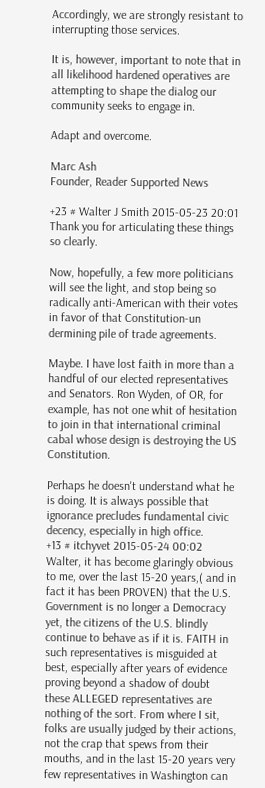Accordingly, we are strongly resistant to interrupting those services.

It is, however, important to note that in all likelihood hardened operatives are attempting to shape the dialog our community seeks to engage in.

Adapt and overcome.

Marc Ash
Founder, Reader Supported News

+23 # Walter J Smith 2015-05-23 20:01
Thank you for articulating these things so clearly.

Now, hopefully, a few more politicians will see the light, and stop being so radically anti-American with their votes in favor of that Constitution-un dermining pile of trade agreements.

Maybe. I have lost faith in more than a handful of our elected representatives and Senators. Ron Wyden, of OR, for example, has not one whit of hesitation to join in that international criminal cabal whose design is destroying the US Constitution.

Perhaps he doesn't understand what he is doing. It is always possible that ignorance precludes fundamental civic decency, especially in high office.
+13 # itchyvet 2015-05-24 00:02
Walter, it has become glaringly obvious to me, over the last 15-20 years,( and in fact it has been PROVEN) that the U.S. Government is no longer a Democracy yet, the citizens of the U.S. blindly continue to behave as if it is. FAITH in such representatives is misguided at best, especially after years of evidence proving beyond a shadow of doubt these ALLEGED representatives are nothing of the sort. From where I sit, folks are usually judged by their actions, not the crap that spews from their mouths, and in the last 15-20 years very few representatives in Washington can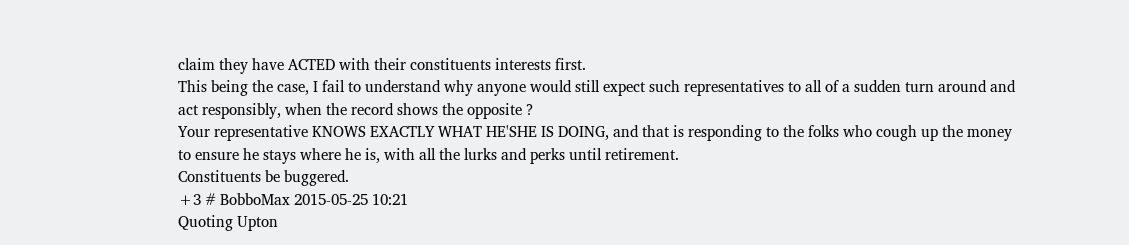claim they have ACTED with their constituents interests first.
This being the case, I fail to understand why anyone would still expect such representatives to all of a sudden turn around and act responsibly, when the record shows the opposite ?
Your representative KNOWS EXACTLY WHAT HE'SHE IS DOING, and that is responding to the folks who cough up the money to ensure he stays where he is, with all the lurks and perks until retirement.
Constituents be buggered.
+3 # BobboMax 2015-05-25 10:21
Quoting Upton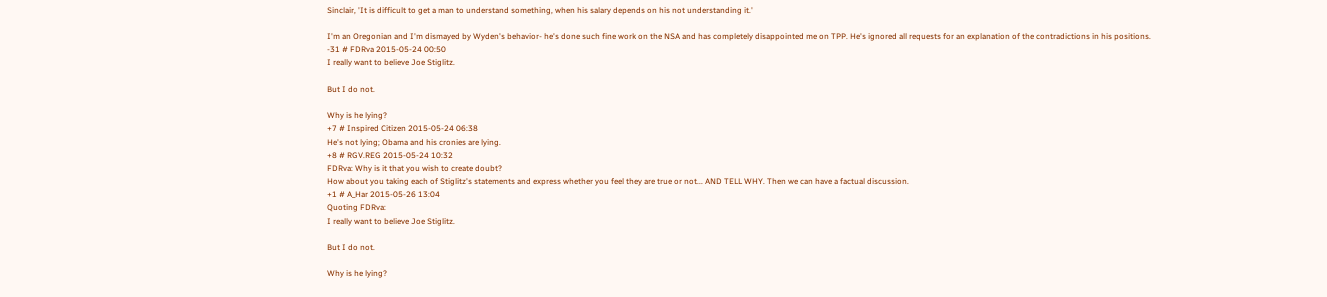Sinclair, 'It is difficult to get a man to understand something, when his salary depends on his not understanding it.'

I'm an Oregonian and I'm dismayed by Wyden's behavior- he's done such fine work on the NSA and has completely disappointed me on TPP. He's ignored all requests for an explanation of the contradictions in his positions.
-31 # FDRva 2015-05-24 00:50
I really want to believe Joe Stiglitz.

But I do not.

Why is he lying?
+7 # Inspired Citizen 2015-05-24 06:38
He's not lying; Obama and his cronies are lying.
+8 # RGV.REG 2015-05-24 10:32
FDRva: Why is it that you wish to create doubt?
How about you taking each of Stiglitz's statements and express whether you feel they are true or not... AND TELL WHY. Then we can have a factual discussion.
+1 # A_Har 2015-05-26 13:04
Quoting FDRva:
I really want to believe Joe Stiglitz.

But I do not.

Why is he lying?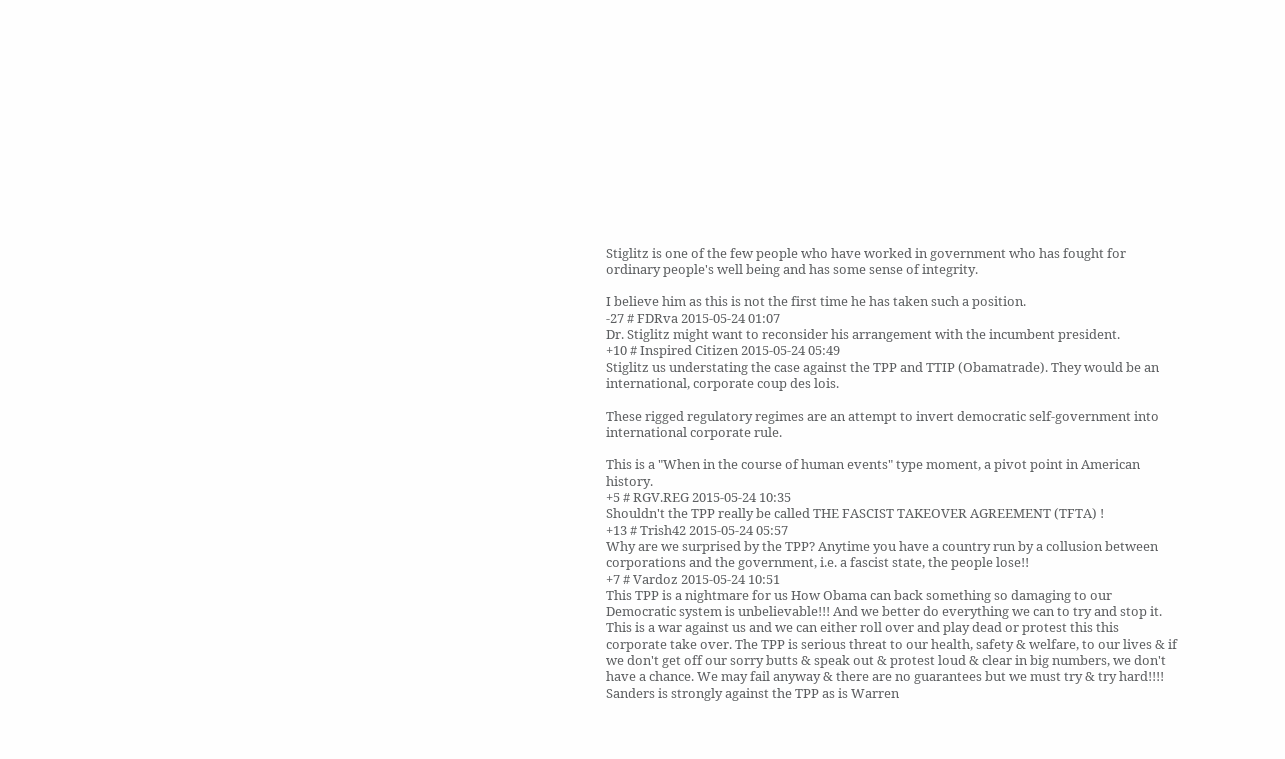Stiglitz is one of the few people who have worked in government who has fought for ordinary people's well being and has some sense of integrity.

I believe him as this is not the first time he has taken such a position.
-27 # FDRva 2015-05-24 01:07
Dr. Stiglitz might want to reconsider his arrangement with the incumbent president.
+10 # Inspired Citizen 2015-05-24 05:49
Stiglitz us understating the case against the TPP and TTIP (Obamatrade). They would be an international, corporate coup des lois.

These rigged regulatory regimes are an attempt to invert democratic self-government into international corporate rule.

This is a "When in the course of human events" type moment, a pivot point in American history.
+5 # RGV.REG 2015-05-24 10:35
Shouldn't the TPP really be called THE FASCIST TAKEOVER AGREEMENT (TFTA) !
+13 # Trish42 2015-05-24 05:57
Why are we surprised by the TPP? Anytime you have a country run by a collusion between corporations and the government, i.e. a fascist state, the people lose!!
+7 # Vardoz 2015-05-24 10:51
This TPP is a nightmare for us How Obama can back something so damaging to our Democratic system is unbelievable!!! And we better do everything we can to try and stop it. This is a war against us and we can either roll over and play dead or protest this this corporate take over. The TPP is serious threat to our health, safety & welfare, to our lives & if we don't get off our sorry butts & speak out & protest loud & clear in big numbers, we don't have a chance. We may fail anyway & there are no guarantees but we must try & try hard!!!! Sanders is strongly against the TPP as is Warren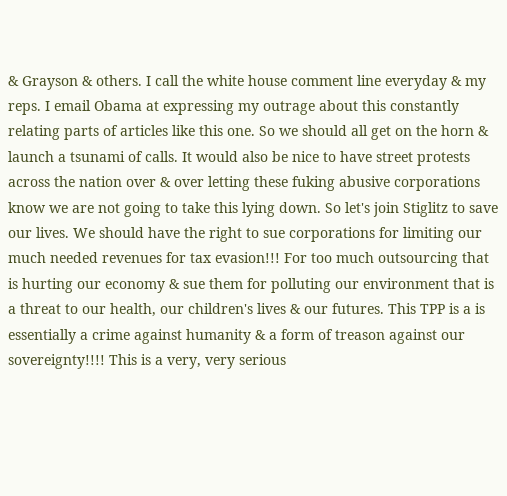& Grayson & others. I call the white house comment line everyday & my reps. I email Obama at expressing my outrage about this constantly relating parts of articles like this one. So we should all get on the horn & launch a tsunami of calls. It would also be nice to have street protests across the nation over & over letting these fuking abusive corporations know we are not going to take this lying down. So let's join Stiglitz to save our lives. We should have the right to sue corporations for limiting our much needed revenues for tax evasion!!! For too much outsourcing that is hurting our economy & sue them for polluting our environment that is a threat to our health, our children's lives & our futures. This TPP is a is essentially a crime against humanity & a form of treason against our sovereignty!!!! This is a very, very serious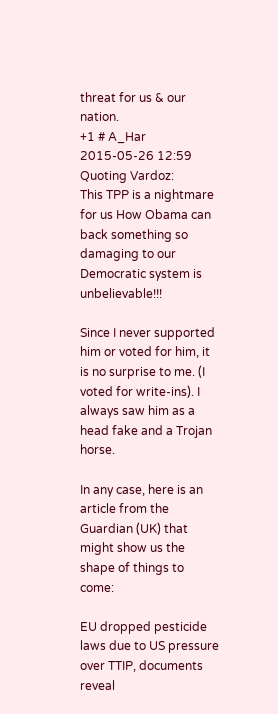threat for us & our nation.
+1 # A_Har 2015-05-26 12:59
Quoting Vardoz:
This TPP is a nightmare for us How Obama can back something so damaging to our Democratic system is unbelievable!!!

Since I never supported him or voted for him, it is no surprise to me. (I voted for write-ins). I always saw him as a head fake and a Trojan horse.

In any case, here is an article from the Guardian (UK) that might show us the shape of things to come:

EU dropped pesticide laws due to US pressure over TTIP, documents reveal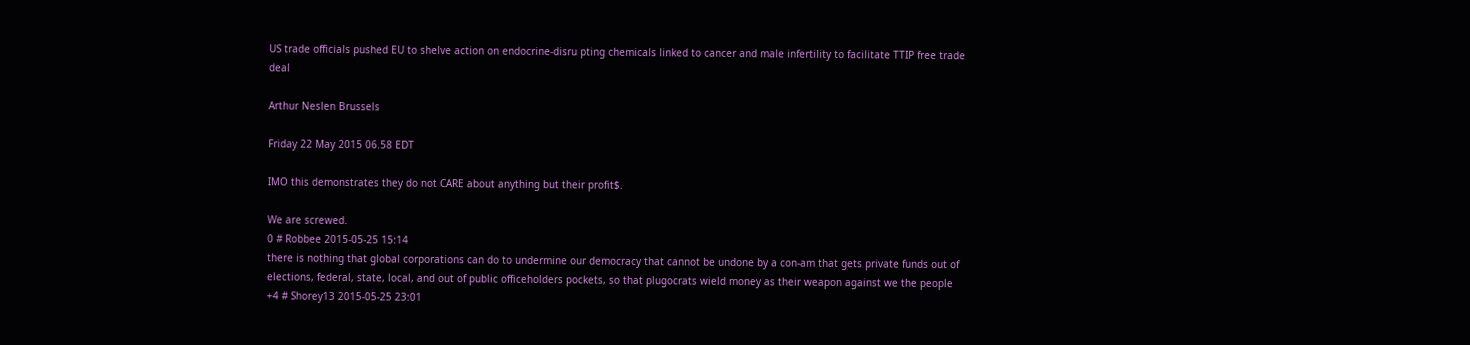US trade officials pushed EU to shelve action on endocrine-disru pting chemicals linked to cancer and male infertility to facilitate TTIP free trade deal

Arthur Neslen Brussels

Friday 22 May 2015 06.58 EDT

IMO this demonstrates they do not CARE about anything but their profit$.

We are screwed.
0 # Robbee 2015-05-25 15:14
there is nothing that global corporations can do to undermine our democracy that cannot be undone by a con-am that gets private funds out of elections, federal, state, local, and out of public officeholders pockets, so that plugocrats wield money as their weapon against we the people
+4 # Shorey13 2015-05-25 23:01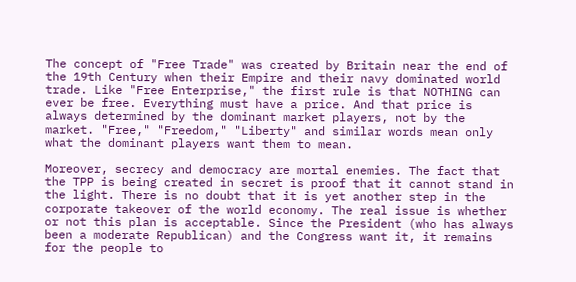The concept of "Free Trade" was created by Britain near the end of the 19th Century when their Empire and their navy dominated world trade. Like "Free Enterprise," the first rule is that NOTHING can ever be free. Everything must have a price. And that price is always determined by the dominant market players, not by the market. "Free," "Freedom," "Liberty" and similar words mean only what the dominant players want them to mean.

Moreover, secrecy and democracy are mortal enemies. The fact that the TPP is being created in secret is proof that it cannot stand in the light. There is no doubt that it is yet another step in the corporate takeover of the world economy. The real issue is whether or not this plan is acceptable. Since the President (who has always been a moderate Republican) and the Congress want it, it remains for the people to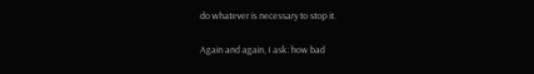do whatever is necessary to stop it.

Again and again, I ask: how bad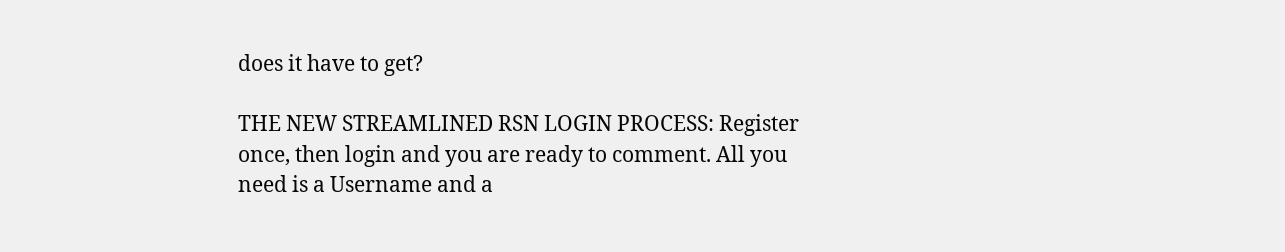does it have to get?

THE NEW STREAMLINED RSN LOGIN PROCESS: Register once, then login and you are ready to comment. All you need is a Username and a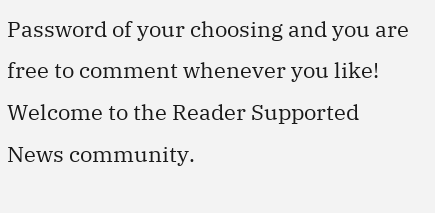Password of your choosing and you are free to comment whenever you like! Welcome to the Reader Supported News community.